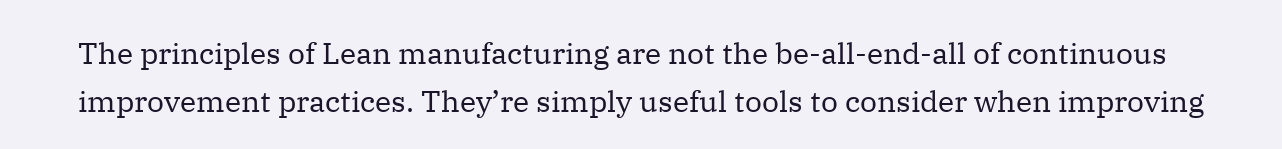The principles of Lean manufacturing are not the be-all-end-all of continuous improvement practices. They’re simply useful tools to consider when improving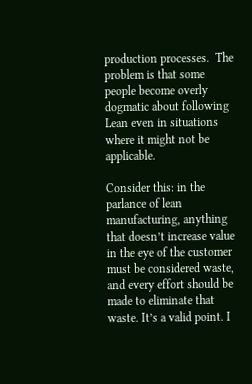production processes.  The problem is that some people become overly dogmatic about following Lean even in situations where it might not be applicable.

Consider this: in the parlance of lean manufacturing, anything that doesn’t increase value in the eye of the customer must be considered waste, and every effort should be made to eliminate that waste. It’s a valid point. I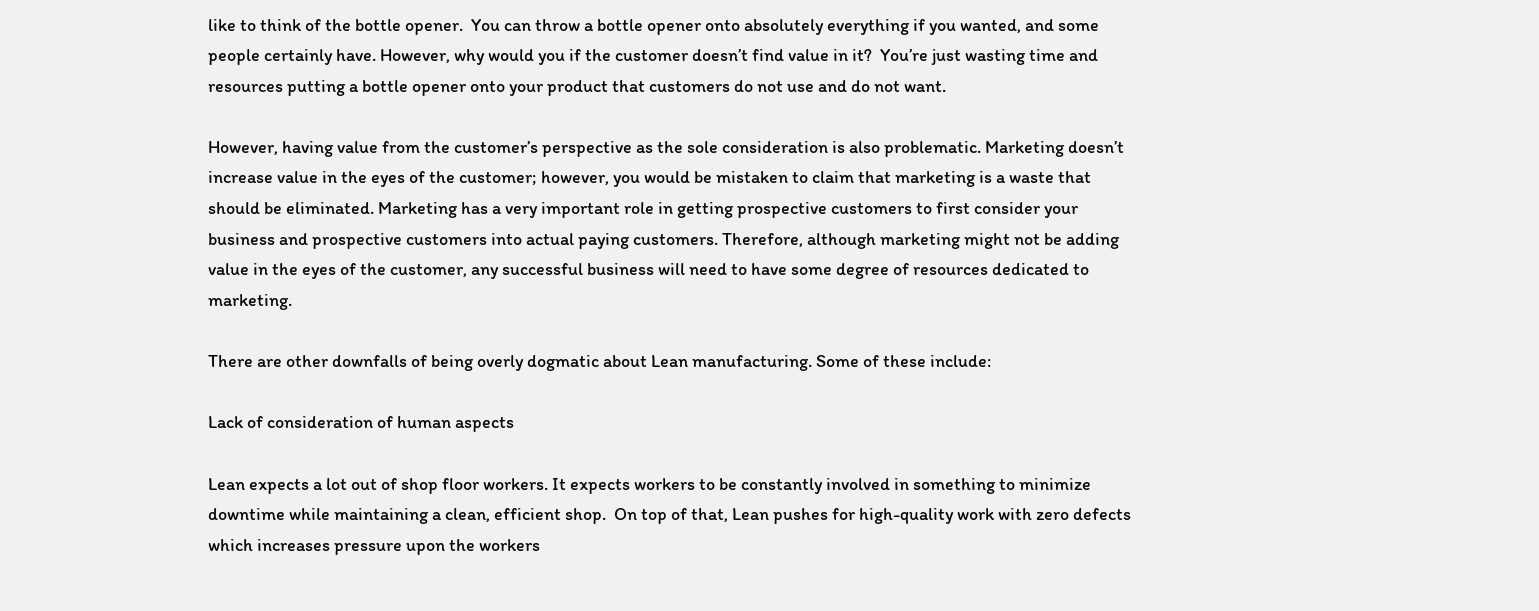like to think of the bottle opener.  You can throw a bottle opener onto absolutely everything if you wanted, and some people certainly have. However, why would you if the customer doesn’t find value in it?  You’re just wasting time and resources putting a bottle opener onto your product that customers do not use and do not want.

However, having value from the customer’s perspective as the sole consideration is also problematic. Marketing doesn’t increase value in the eyes of the customer; however, you would be mistaken to claim that marketing is a waste that should be eliminated. Marketing has a very important role in getting prospective customers to first consider your business and prospective customers into actual paying customers. Therefore, although marketing might not be adding value in the eyes of the customer, any successful business will need to have some degree of resources dedicated to marketing.

There are other downfalls of being overly dogmatic about Lean manufacturing. Some of these include:

Lack of consideration of human aspects

Lean expects a lot out of shop floor workers. It expects workers to be constantly involved in something to minimize downtime while maintaining a clean, efficient shop.  On top of that, Lean pushes for high-quality work with zero defects which increases pressure upon the workers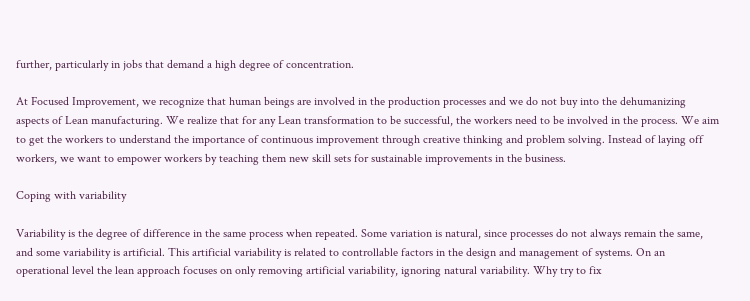further, particularly in jobs that demand a high degree of concentration.

At Focused Improvement, we recognize that human beings are involved in the production processes and we do not buy into the dehumanizing aspects of Lean manufacturing. We realize that for any Lean transformation to be successful, the workers need to be involved in the process. We aim to get the workers to understand the importance of continuous improvement through creative thinking and problem solving. Instead of laying off workers, we want to empower workers by teaching them new skill sets for sustainable improvements in the business.

Coping with variability

Variability is the degree of difference in the same process when repeated. Some variation is natural, since processes do not always remain the same, and some variability is artificial. This artificial variability is related to controllable factors in the design and management of systems. On an operational level the lean approach focuses on only removing artificial variability, ignoring natural variability. Why try to fix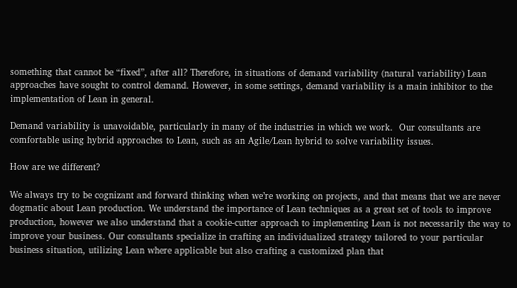something that cannot be “fixed”, after all? Therefore, in situations of demand variability (natural variability) Lean approaches have sought to control demand. However, in some settings, demand variability is a main inhibitor to the implementation of Lean in general.

Demand variability is unavoidable, particularly in many of the industries in which we work.  Our consultants are comfortable using hybrid approaches to Lean, such as an Agile/Lean hybrid to solve variability issues.

How are we different?

We always try to be cognizant and forward thinking when we’re working on projects, and that means that we are never dogmatic about Lean production. We understand the importance of Lean techniques as a great set of tools to improve production, however we also understand that a cookie-cutter approach to implementing Lean is not necessarily the way to improve your business. Our consultants specialize in crafting an individualized strategy tailored to your particular business situation, utilizing Lean where applicable but also crafting a customized plan that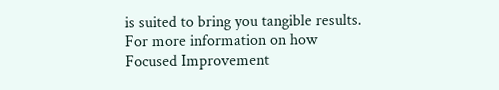is suited to bring you tangible results. For more information on how Focused Improvement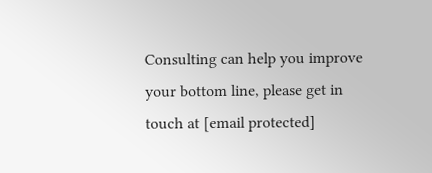Consulting can help you improve your bottom line, please get in touch at [email protected]